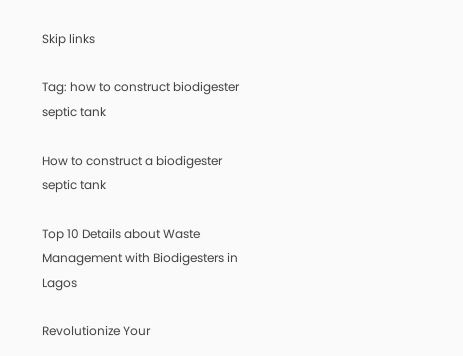Skip links

Tag: how to construct biodigester septic tank

How to construct a biodigester septic tank

Top 10 Details about Waste Management with Biodigesters in Lagos

Revolutionize Your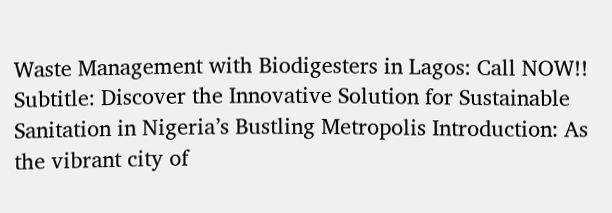Waste Management with Biodigesters in Lagos: Call NOW!! Subtitle: Discover the Innovative Solution for Sustainable Sanitation in Nigeria’s Bustling Metropolis Introduction: As the vibrant city of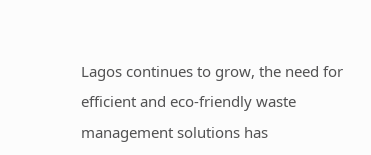Lagos continues to grow, the need for efficient and eco-friendly waste management solutions has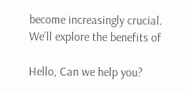become increasingly crucial. We’ll explore the benefits of

Hello, Can we help you?